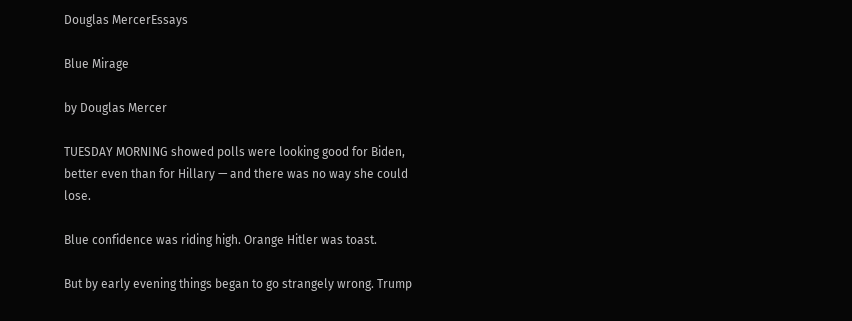Douglas MercerEssays

Blue Mirage

by Douglas Mercer

TUESDAY MORNING showed polls were looking good for Biden, better even than for Hillary — and there was no way she could lose.

Blue confidence was riding high. Orange Hitler was toast.

But by early evening things began to go strangely wrong. Trump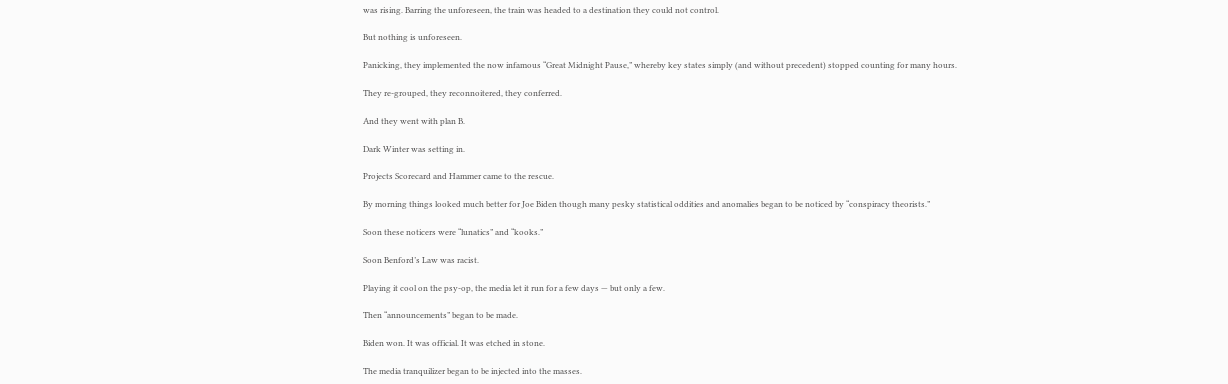was rising. Barring the unforeseen, the train was headed to a destination they could not control.

But nothing is unforeseen.

Panicking, they implemented the now infamous “Great Midnight Pause,” whereby key states simply (and without precedent) stopped counting for many hours.

They re-grouped, they reconnoitered, they conferred.

And they went with plan B.

Dark Winter was setting in.

Projects Scorecard and Hammer came to the rescue.

By morning things looked much better for Joe Biden though many pesky statistical oddities and anomalies began to be noticed by “conspiracy theorists.”

Soon these noticers were “lunatics” and “kooks.”

Soon Benford’s Law was racist.

Playing it cool on the psy-op, the media let it run for a few days — but only a few.

Then “announcements” began to be made.

Biden won. It was official. It was etched in stone.

The media tranquilizer began to be injected into the masses.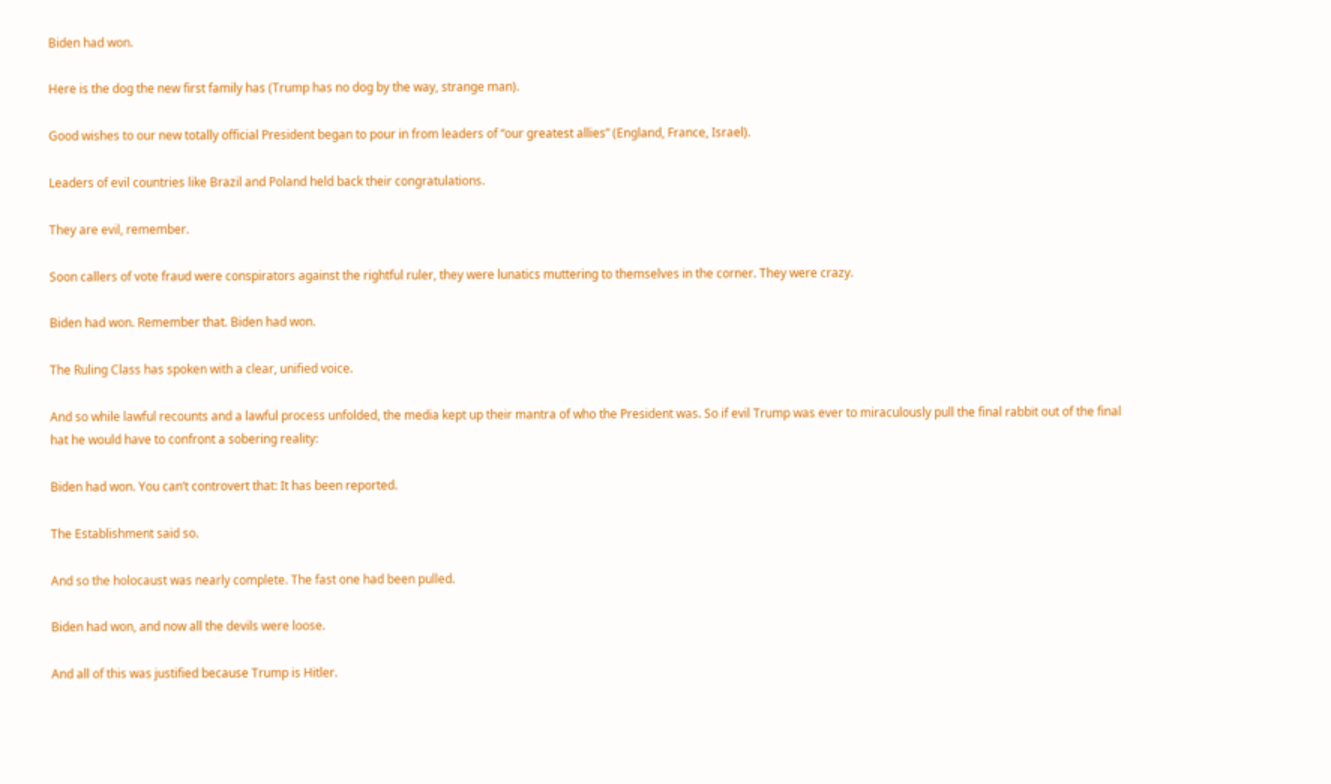Biden had won.

Here is the dog the new first family has (Trump has no dog by the way, strange man).

Good wishes to our new totally official President began to pour in from leaders of “our greatest allies” (England, France, Israel).

Leaders of evil countries like Brazil and Poland held back their congratulations.

They are evil, remember.

Soon callers of vote fraud were conspirators against the rightful ruler, they were lunatics muttering to themselves in the corner. They were crazy.

Biden had won. Remember that. Biden had won.

The Ruling Class has spoken with a clear, unified voice.

And so while lawful recounts and a lawful process unfolded, the media kept up their mantra of who the President was. So if evil Trump was ever to miraculously pull the final rabbit out of the final hat he would have to confront a sobering reality:

Biden had won. You can’t controvert that: It has been reported.

The Establishment said so.

And so the holocaust was nearly complete. The fast one had been pulled.

Biden had won, and now all the devils were loose.

And all of this was justified because Trump is Hitler.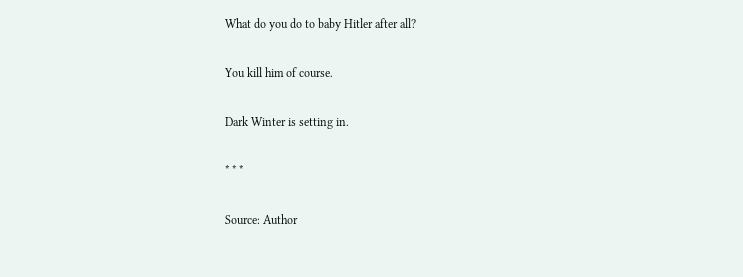What do you do to baby Hitler after all?

You kill him of course.

Dark Winter is setting in.

* * *

Source: Author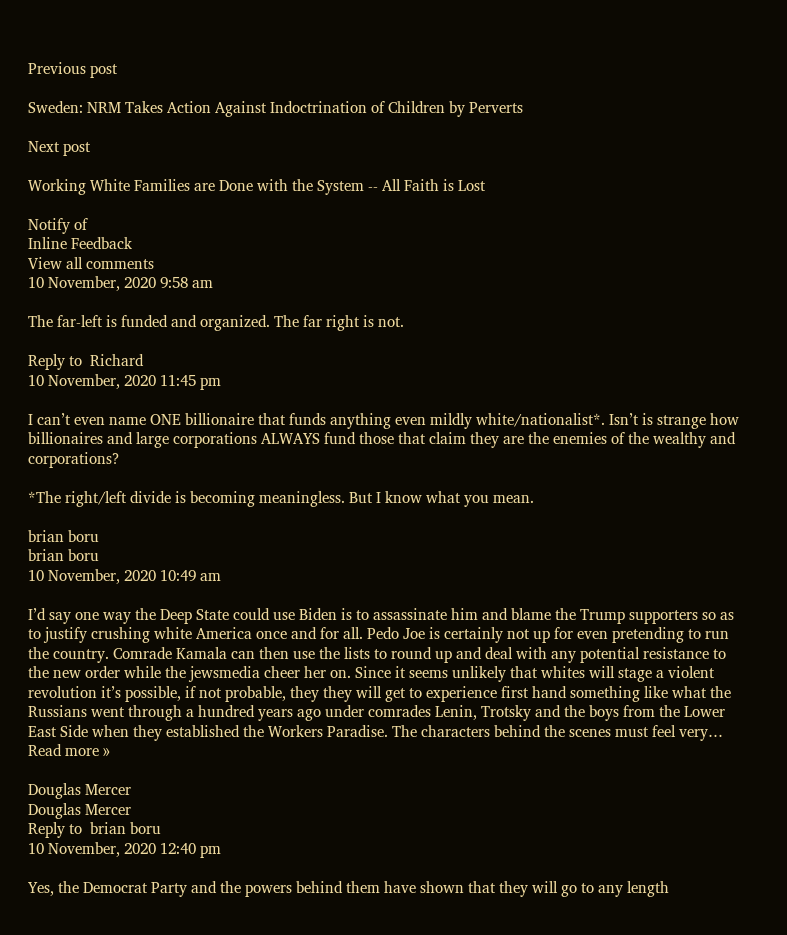Previous post

Sweden: NRM Takes Action Against Indoctrination of Children by Perverts

Next post

Working White Families are Done with the System -- All Faith is Lost

Notify of
Inline Feedback
View all comments
10 November, 2020 9:58 am

The far-left is funded and organized. The far right is not.

Reply to  Richard
10 November, 2020 11:45 pm

I can’t even name ONE billionaire that funds anything even mildly white/nationalist*. Isn’t is strange how billionaires and large corporations ALWAYS fund those that claim they are the enemies of the wealthy and corporations?

*The right/left divide is becoming meaningless. But I know what you mean.

brian boru
brian boru
10 November, 2020 10:49 am

I’d say one way the Deep State could use Biden is to assassinate him and blame the Trump supporters so as to justify crushing white America once and for all. Pedo Joe is certainly not up for even pretending to run the country. Comrade Kamala can then use the lists to round up and deal with any potential resistance to the new order while the jewsmedia cheer her on. Since it seems unlikely that whites will stage a violent revolution it’s possible, if not probable, they they will get to experience first hand something like what the Russians went through a hundred years ago under comrades Lenin, Trotsky and the boys from the Lower East Side when they established the Workers Paradise. The characters behind the scenes must feel very… Read more »

Douglas Mercer
Douglas Mercer
Reply to  brian boru
10 November, 2020 12:40 pm

Yes, the Democrat Party and the powers behind them have shown that they will go to any length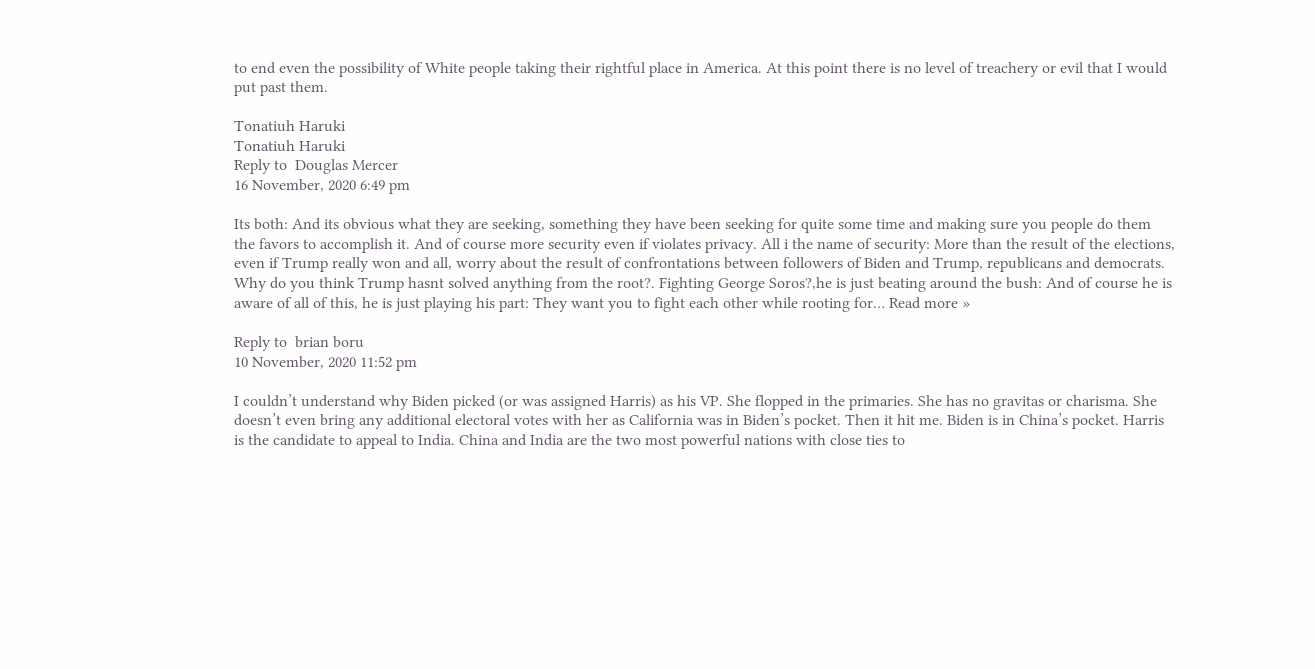to end even the possibility of White people taking their rightful place in America. At this point there is no level of treachery or evil that I would put past them.

Tonatiuh Haruki
Tonatiuh Haruki
Reply to  Douglas Mercer
16 November, 2020 6:49 pm

Its both: And its obvious what they are seeking, something they have been seeking for quite some time and making sure you people do them the favors to accomplish it. And of course more security even if violates privacy. All i the name of security: More than the result of the elections, even if Trump really won and all, worry about the result of confrontations between followers of Biden and Trump, republicans and democrats. Why do you think Trump hasnt solved anything from the root?. Fighting George Soros?,he is just beating around the bush: And of course he is aware of all of this, he is just playing his part: They want you to fight each other while rooting for… Read more »

Reply to  brian boru
10 November, 2020 11:52 pm

I couldn’t understand why Biden picked (or was assigned Harris) as his VP. She flopped in the primaries. She has no gravitas or charisma. She doesn’t even bring any additional electoral votes with her as California was in Biden’s pocket. Then it hit me. Biden is in China’s pocket. Harris is the candidate to appeal to India. China and India are the two most powerful nations with close ties to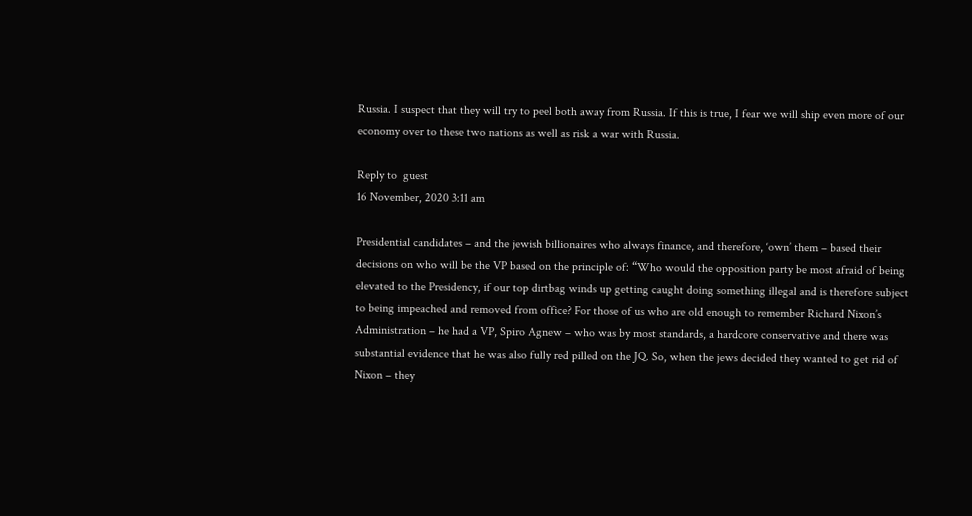Russia. I suspect that they will try to peel both away from Russia. If this is true, I fear we will ship even more of our economy over to these two nations as well as risk a war with Russia.

Reply to  guest
16 November, 2020 3:11 am

Presidential candidates – and the jewish billionaires who always finance, and therefore, ‘own’ them – based their decisions on who will be the VP based on the principle of: “Who would the opposition party be most afraid of being elevated to the Presidency, if our top dirtbag winds up getting caught doing something illegal and is therefore subject to being impeached and removed from office? For those of us who are old enough to remember Richard Nixon’s Administration – he had a VP, Spiro Agnew – who was by most standards, a hardcore conservative and there was substantial evidence that he was also fully red pilled on the JQ. So, when the jews decided they wanted to get rid of Nixon – they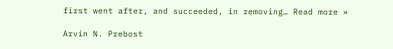first went after, and succeeded, in removing… Read more »

Arvin N. Prebost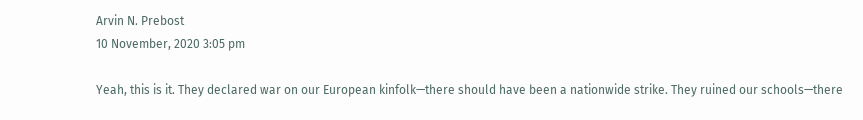Arvin N. Prebost
10 November, 2020 3:05 pm

Yeah, this is it. They declared war on our European kinfolk—there should have been a nationwide strike. They ruined our schools—there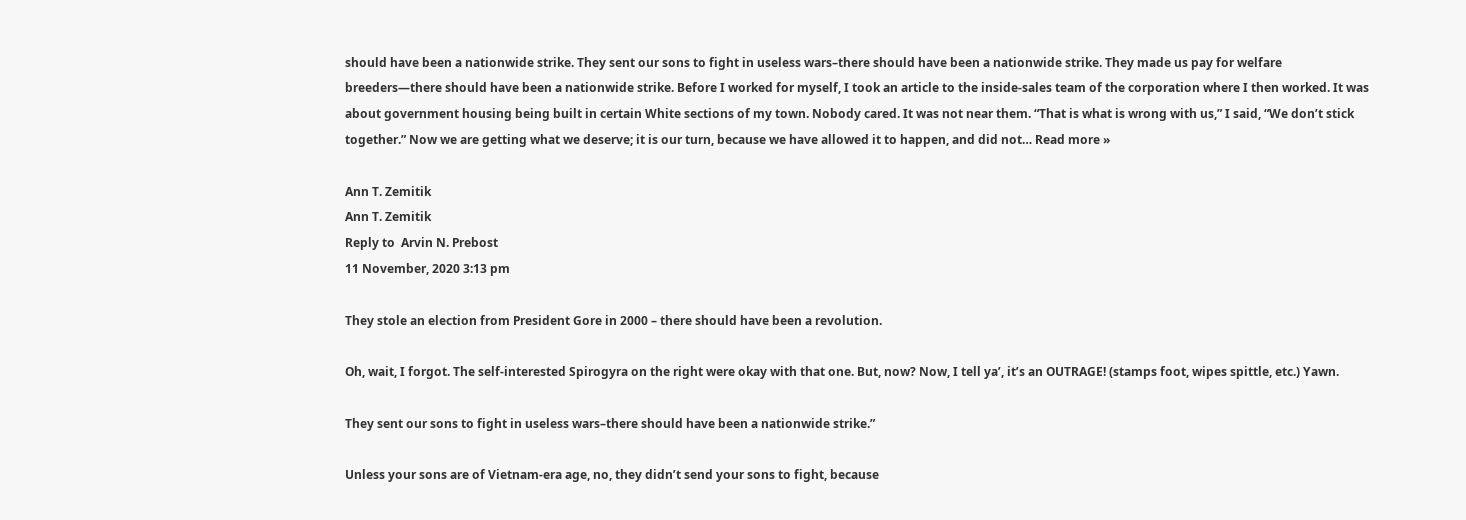should have been a nationwide strike. They sent our sons to fight in useless wars–there should have been a nationwide strike. They made us pay for welfare breeders—there should have been a nationwide strike. Before I worked for myself, I took an article to the inside-sales team of the corporation where I then worked. It was about government housing being built in certain White sections of my town. Nobody cared. It was not near them. “That is what is wrong with us,” I said, “We don’t stick together.” Now we are getting what we deserve; it is our turn, because we have allowed it to happen, and did not… Read more »

Ann T. Zemitik
Ann T. Zemitik
Reply to  Arvin N. Prebost
11 November, 2020 3:13 pm

They stole an election from President Gore in 2000 – there should have been a revolution.

Oh, wait, I forgot. The self-interested Spirogyra on the right were okay with that one. But, now? Now, I tell ya’, it’s an OUTRAGE! (stamps foot, wipes spittle, etc.) Yawn.

They sent our sons to fight in useless wars–there should have been a nationwide strike.”

Unless your sons are of Vietnam-era age, no, they didn’t send your sons to fight, because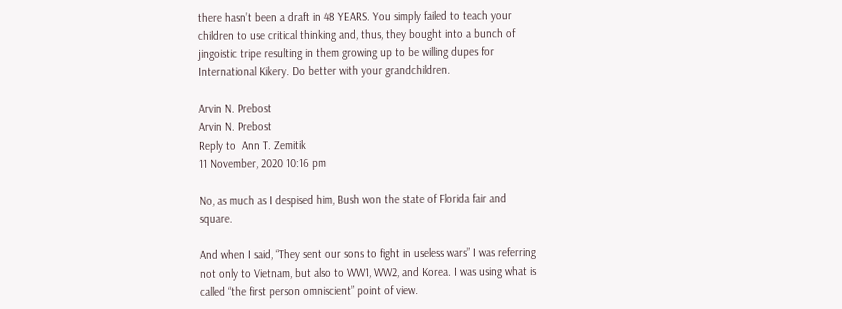there hasn’t been a draft in 48 YEARS. You simply failed to teach your children to use critical thinking and, thus, they bought into a bunch of jingoistic tripe resulting in them growing up to be willing dupes for International Kikery. Do better with your grandchildren.

Arvin N. Prebost
Arvin N. Prebost
Reply to  Ann T. Zemitik
11 November, 2020 10:16 pm

No, as much as I despised him, Bush won the state of Florida fair and square.

And when I said, “They sent our sons to fight in useless wars” I was referring not only to Vietnam, but also to WW1, WW2, and Korea. I was using what is called “the first person omniscient” point of view.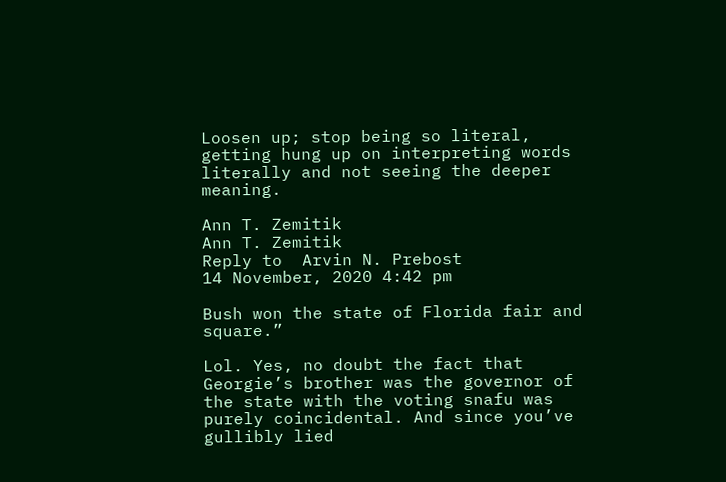Loosen up; stop being so literal, getting hung up on interpreting words literally and not seeing the deeper meaning.

Ann T. Zemitik
Ann T. Zemitik
Reply to  Arvin N. Prebost
14 November, 2020 4:42 pm

Bush won the state of Florida fair and square.”

Lol. Yes, no doubt the fact that Georgie’s brother was the governor of the state with the voting snafu was purely coincidental. And since you’ve gullibly lied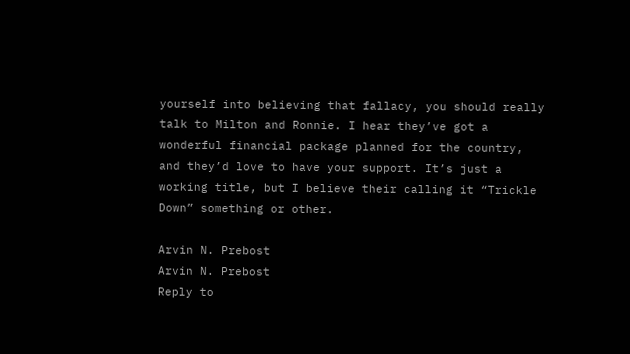yourself into believing that fallacy, you should really talk to Milton and Ronnie. I hear they’ve got a wonderful financial package planned for the country, and they’d love to have your support. It’s just a working title, but I believe their calling it “Trickle Down” something or other.

Arvin N. Prebost
Arvin N. Prebost
Reply to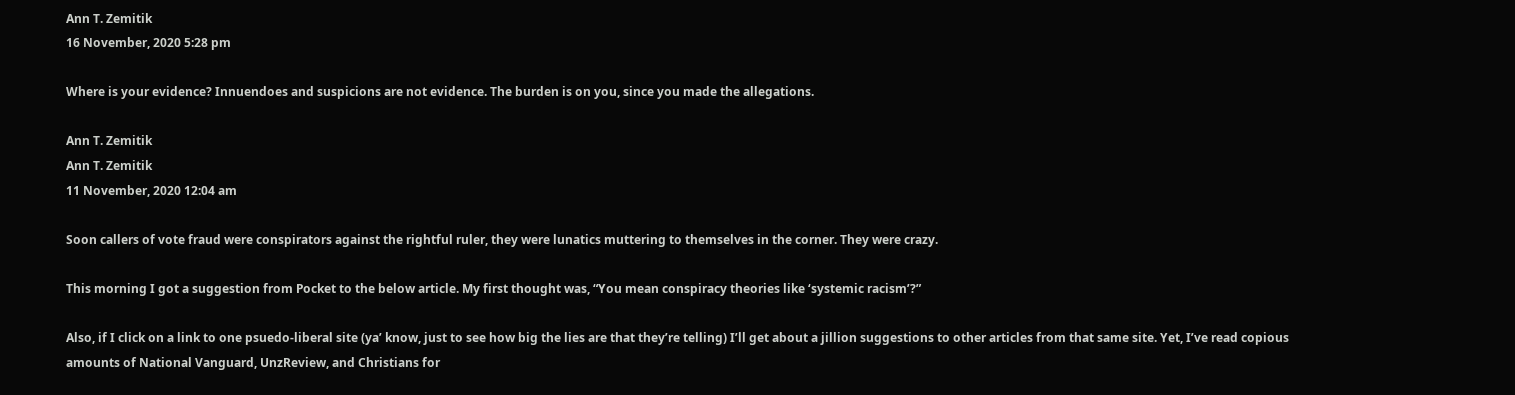Ann T. Zemitik
16 November, 2020 5:28 pm

Where is your evidence? Innuendoes and suspicions are not evidence. The burden is on you, since you made the allegations.

Ann T. Zemitik
Ann T. Zemitik
11 November, 2020 12:04 am

Soon callers of vote fraud were conspirators against the rightful ruler, they were lunatics muttering to themselves in the corner. They were crazy.

This morning I got a suggestion from Pocket to the below article. My first thought was, “You mean conspiracy theories like ‘systemic racism’?”

Also, if I click on a link to one psuedo-liberal site (ya’ know, just to see how big the lies are that they’re telling) I’ll get about a jillion suggestions to other articles from that same site. Yet, I’ve read copious amounts of National Vanguard, UnzReview, and Christians for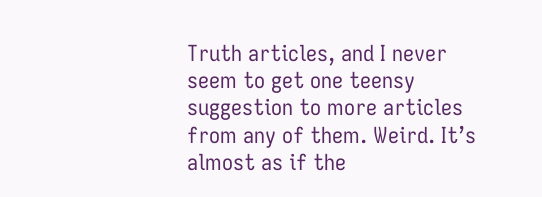Truth articles, and I never seem to get one teensy suggestion to more articles from any of them. Weird. It’s almost as if the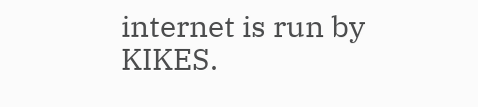internet is run by KIKES.